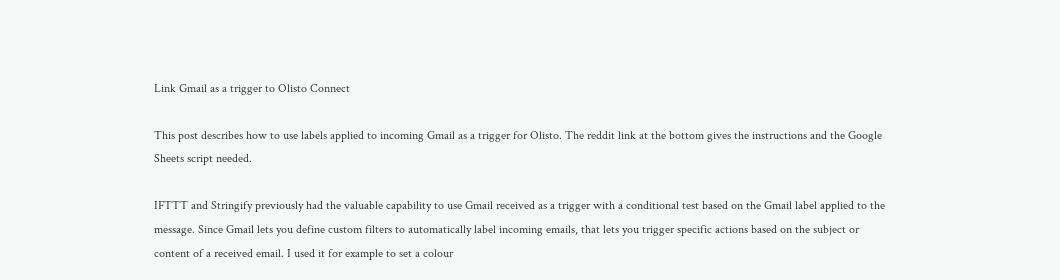Link Gmail as a trigger to Olisto Connect

This post describes how to use labels applied to incoming Gmail as a trigger for Olisto. The reddit link at the bottom gives the instructions and the Google Sheets script needed.

IFTTT and Stringify previously had the valuable capability to use Gmail received as a trigger with a conditional test based on the Gmail label applied to the message. Since Gmail lets you define custom filters to automatically label incoming emails, that lets you trigger specific actions based on the subject or content of a received email. I used it for example to set a colour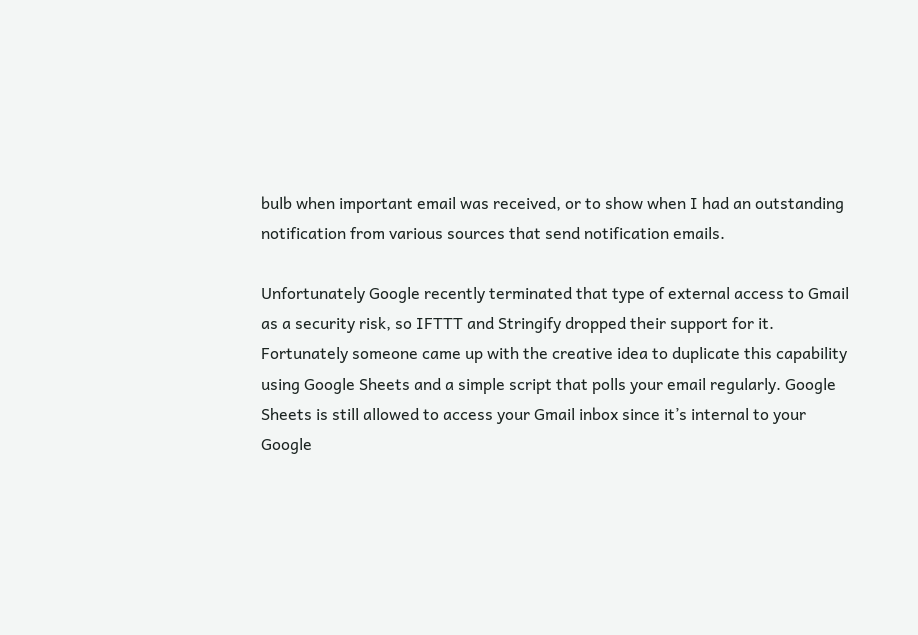bulb when important email was received, or to show when I had an outstanding notification from various sources that send notification emails.

Unfortunately Google recently terminated that type of external access to Gmail as a security risk, so IFTTT and Stringify dropped their support for it. Fortunately someone came up with the creative idea to duplicate this capability using Google Sheets and a simple script that polls your email regularly. Google Sheets is still allowed to access your Gmail inbox since it’s internal to your Google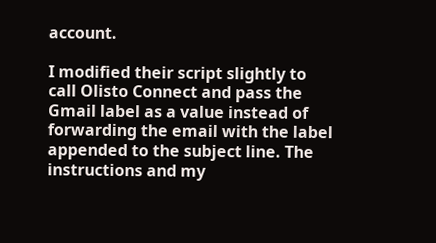account.

I modified their script slightly to call Olisto Connect and pass the Gmail label as a value instead of forwarding the email with the label appended to the subject line. The instructions and my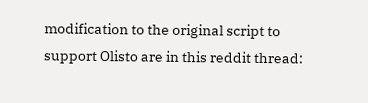modification to the original script to support Olisto are in this reddit thread: